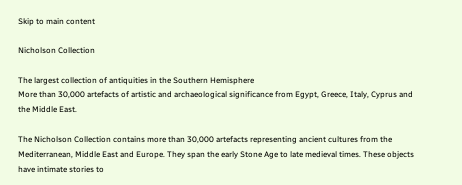Skip to main content

Nicholson Collection

The largest collection of antiquities in the Southern Hemisphere
More than 30,000 artefacts of artistic and archaeological significance from Egypt, Greece, Italy, Cyprus and the Middle East.

The Nicholson Collection contains more than 30,000 artefacts representing ancient cultures from the Mediterranean, Middle East and Europe. They span the early Stone Age to late medieval times. These objects have intimate stories to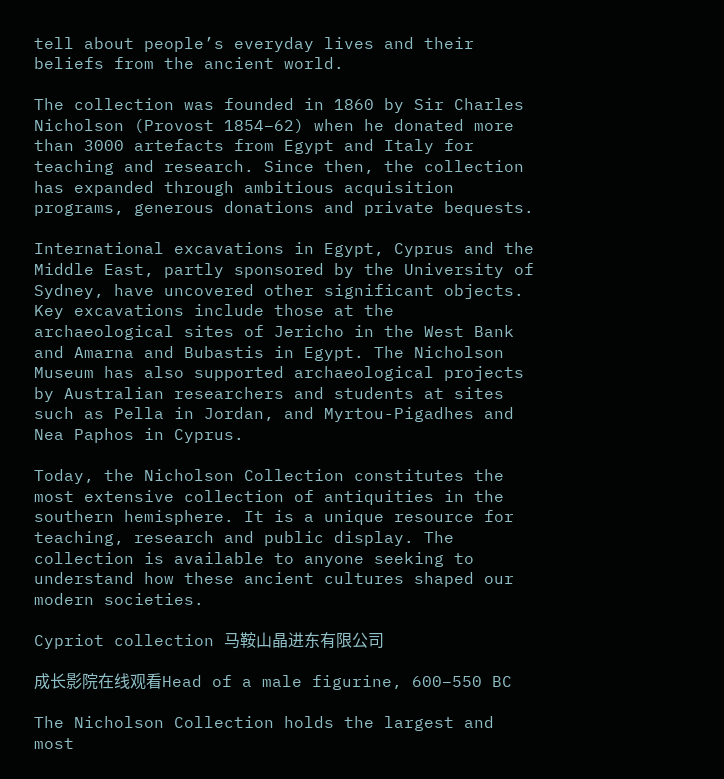tell about people’s everyday lives and their beliefs from the ancient world.

The collection was founded in 1860 by Sir Charles Nicholson (Provost 1854–62) when he donated more than 3000 artefacts from Egypt and Italy for teaching and research. Since then, the collection has expanded through ambitious acquisition programs, generous donations and private bequests.

International excavations in Egypt, Cyprus and the Middle East, partly sponsored by the University of Sydney, have uncovered other significant objects. Key excavations include those at the archaeological sites of Jericho in the West Bank and Amarna and Bubastis in Egypt. The Nicholson Museum has also supported archaeological projects by Australian researchers and students at sites such as Pella in Jordan, and Myrtou-Pigadhes and Nea Paphos in Cyprus.

Today, the Nicholson Collection constitutes the most extensive collection of antiquities in the southern hemisphere. It is a unique resource for teaching, research and public display. The collection is available to anyone seeking to understand how these ancient cultures shaped our modern societies.

Cypriot collection 马鞍山晶进东有限公司

成长影院在线观看Head of a male figurine, 600–550 BC

The Nicholson Collection holds the largest and most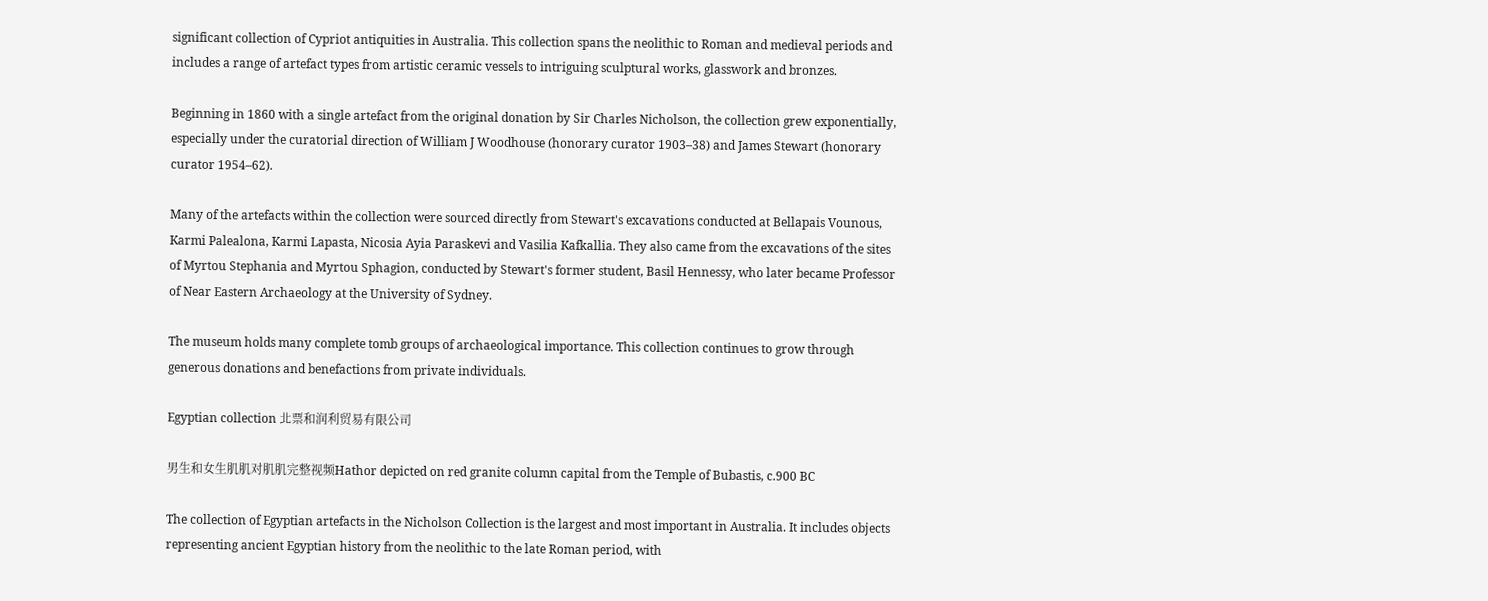significant collection of Cypriot antiquities in Australia. This collection spans the neolithic to Roman and medieval periods and includes a range of artefact types from artistic ceramic vessels to intriguing sculptural works, glasswork and bronzes.

Beginning in 1860 with a single artefact from the original donation by Sir Charles Nicholson, the collection grew exponentially, especially under the curatorial direction of William J Woodhouse (honorary curator 1903–38) and James Stewart (honorary curator 1954–62).

Many of the artefacts within the collection were sourced directly from Stewart's excavations conducted at Bellapais Vounous, Karmi Palealona, Karmi Lapasta, Nicosia Ayia Paraskevi and Vasilia Kafkallia. They also came from the excavations of the sites of Myrtou Stephania and Myrtou Sphagion, conducted by Stewart's former student, Basil Hennessy, who later became Professor of Near Eastern Archaeology at the University of Sydney.

The museum holds many complete tomb groups of archaeological importance. This collection continues to grow through generous donations and benefactions from private individuals.

Egyptian collection 北票和润利贸易有限公司

男生和女生肌肌对肌肌完整视频Hathor depicted on red granite column capital from the Temple of Bubastis, c.900 BC

The collection of Egyptian artefacts in the Nicholson Collection is the largest and most important in Australia. It includes objects representing ancient Egyptian history from the neolithic to the late Roman period, with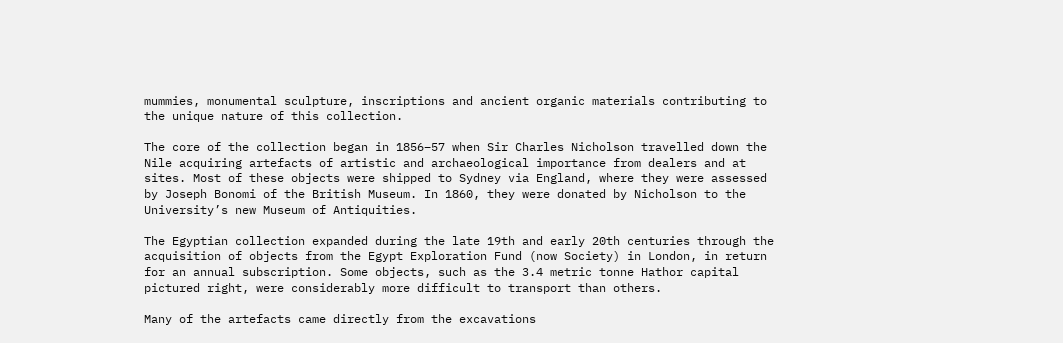mummies, monumental sculpture, inscriptions and ancient organic materials contributing to the unique nature of this collection.

The core of the collection began in 1856–57 when Sir Charles Nicholson travelled down the Nile acquiring artefacts of artistic and archaeological importance from dealers and at sites. Most of these objects were shipped to Sydney via England, where they were assessed by Joseph Bonomi of the British Museum. In 1860, they were donated by Nicholson to the University’s new Museum of Antiquities.

The Egyptian collection expanded during the late 19th and early 20th centuries through the acquisition of objects from the Egypt Exploration Fund (now Society) in London, in return for an annual subscription. Some objects, such as the 3.4 metric tonne Hathor capital pictured right, were considerably more difficult to transport than others.

Many of the artefacts came directly from the excavations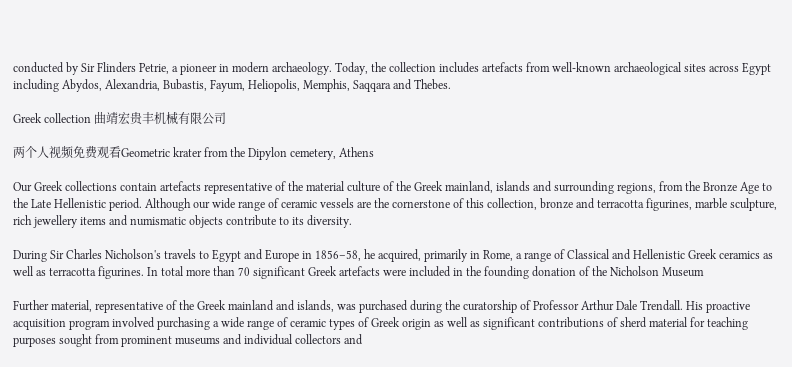conducted by Sir Flinders Petrie, a pioneer in modern archaeology. Today, the collection includes artefacts from well-known archaeological sites across Egypt including Abydos, Alexandria, Bubastis, Fayum, Heliopolis, Memphis, Saqqara and Thebes.

Greek collection 曲靖宏贵丰机械有限公司

两个人视频免费观看Geometric krater from the Dipylon cemetery, Athens

Our Greek collections contain artefacts representative of the material culture of the Greek mainland, islands and surrounding regions, from the Bronze Age to the Late Hellenistic period. Although our wide range of ceramic vessels are the cornerstone of this collection, bronze and terracotta figurines, marble sculpture, rich jewellery items and numismatic objects contribute to its diversity.

During Sir Charles Nicholson's travels to Egypt and Europe in 1856–58, he acquired, primarily in Rome, a range of Classical and Hellenistic Greek ceramics as well as terracotta figurines. In total more than 70 significant Greek artefacts were included in the founding donation of the Nicholson Museum

Further material, representative of the Greek mainland and islands, was purchased during the curatorship of Professor Arthur Dale Trendall. His proactive acquisition program involved purchasing a wide range of ceramic types of Greek origin as well as significant contributions of sherd material for teaching purposes sought from prominent museums and individual collectors and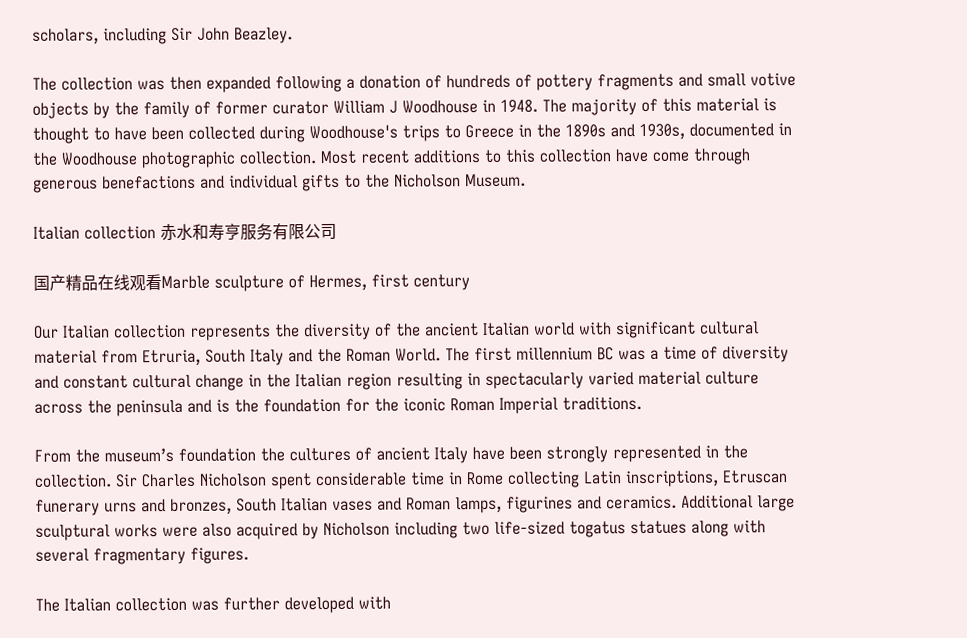scholars, including Sir John Beazley.

The collection was then expanded following a donation of hundreds of pottery fragments and small votive objects by the family of former curator William J Woodhouse in 1948. The majority of this material is thought to have been collected during Woodhouse's trips to Greece in the 1890s and 1930s, documented in the Woodhouse photographic collection. Most recent additions to this collection have come through generous benefactions and individual gifts to the Nicholson Museum.

Italian collection 赤水和寿亨服务有限公司

国产精品在线观看Marble sculpture of Hermes, first century

Our Italian collection represents the diversity of the ancient Italian world with significant cultural material from Etruria, South Italy and the Roman World. The first millennium BC was a time of diversity and constant cultural change in the Italian region resulting in spectacularly varied material culture across the peninsula and is the foundation for the iconic Roman Imperial traditions.

From the museum’s foundation the cultures of ancient Italy have been strongly represented in the collection. Sir Charles Nicholson spent considerable time in Rome collecting Latin inscriptions, Etruscan funerary urns and bronzes, South Italian vases and Roman lamps, figurines and ceramics. Additional large sculptural works were also acquired by Nicholson including two life-sized togatus statues along with several fragmentary figures.

The Italian collection was further developed with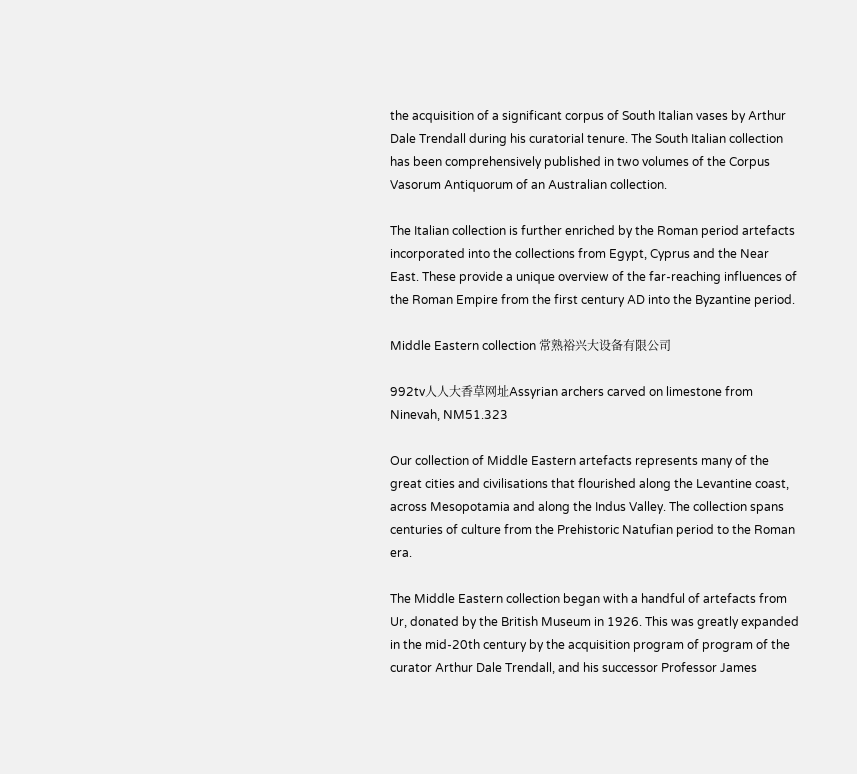the acquisition of a significant corpus of South Italian vases by Arthur Dale Trendall during his curatorial tenure. The South Italian collection has been comprehensively published in two volumes of the Corpus Vasorum Antiquorum of an Australian collection.

The Italian collection is further enriched by the Roman period artefacts incorporated into the collections from Egypt, Cyprus and the Near East. These provide a unique overview of the far-reaching influences of the Roman Empire from the first century AD into the Byzantine period.

Middle Eastern collection 常熟裕兴大设备有限公司

992tv人人大香草网址Assyrian archers carved on limestone from Ninevah, NM51.323

Our collection of Middle Eastern artefacts represents many of the great cities and civilisations that flourished along the Levantine coast, across Mesopotamia and along the Indus Valley. The collection spans centuries of culture from the Prehistoric Natufian period to the Roman era.

The Middle Eastern collection began with a handful of artefacts from Ur, donated by the British Museum in 1926. This was greatly expanded in the mid-20th century by the acquisition program of program of the curator Arthur Dale Trendall, and his successor Professor James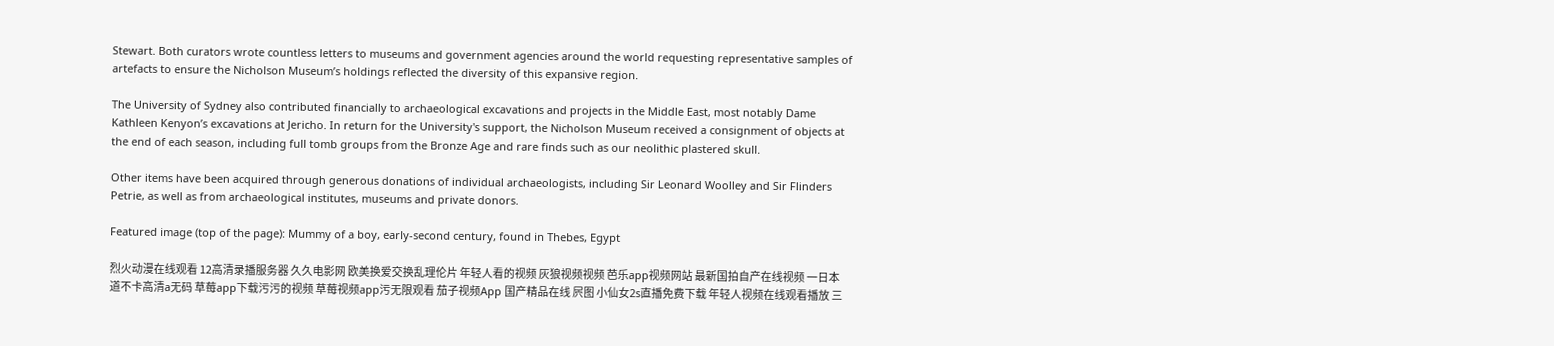Stewart. Both curators wrote countless letters to museums and government agencies around the world requesting representative samples of artefacts to ensure the Nicholson Museum’s holdings reflected the diversity of this expansive region.

The University of Sydney also contributed financially to archaeological excavations and projects in the Middle East, most notably Dame Kathleen Kenyon’s excavations at Jericho. In return for the University's support, the Nicholson Museum received a consignment of objects at the end of each season, including full tomb groups from the Bronze Age and rare finds such as our neolithic plastered skull.

Other items have been acquired through generous donations of individual archaeologists, including Sir Leonard Woolley and Sir Flinders Petrie, as well as from archaeological institutes, museums and private donors.

Featured image (top of the page): Mummy of a boy, early-second century, found in Thebes, Egypt

烈火动漫在线观看 12高清录播服务器 久久电影网 欧美换爱交换乱理伦片 年轻人看的视频 灰狼视频视频 芭乐app视频网站 最新国拍自产在线视频 一日本道不卡高清a无码 草莓app下载污污的视频 草莓视频app污无限观看 茄子视频App 国产精品在线 屄图 小仙女2s直播免费下载 年轻人视频在线观看播放 三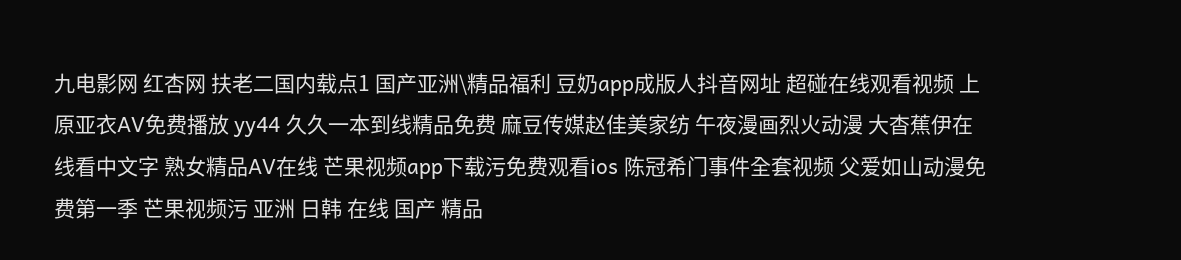九电影网 红杏网 扶老二国内载点1 国产亚洲\精品福利 豆奶app成版人抖音网址 超碰在线观看视频 上原亚衣AV免费播放 yy44 久久一本到线精品免费 麻豆传媒赵佳美家纺 午夜漫画烈火动漫 大杳蕉伊在线看中文字 熟女精品AV在线 芒果视频app下载污免费观看ios 陈冠希门事件全套视频 父爱如山动漫免费第一季 芒果视频污 亚洲 日韩 在线 国产 精品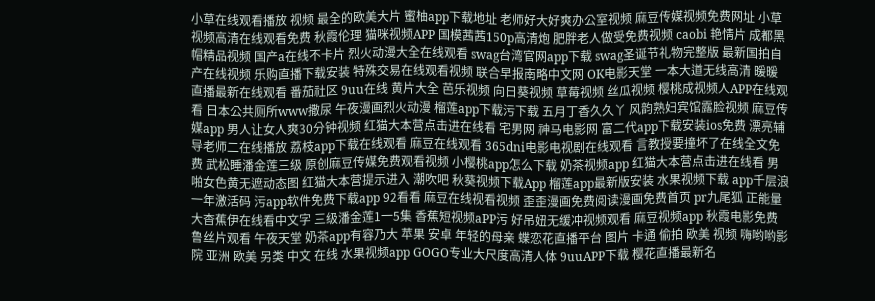小草在线观看播放 视频 最全的欧美大片 蜜柚app下载地址 老师好大好爽办公室视频 麻豆传媒视频免费网址 小草视频高清在线观看免费 秋霞伦理 猫咪视频APP 国模茜茜150p高清炮 肥胖老人做受免费视频 caobi 艳情片 成都黑帽精品视频 国产a在线不卡片 烈火动漫大全在线观看 swag台湾官网app下载 swag圣诞节礼物完整版 最新国拍自产在线视频 乐购直播下载安装 特殊交易在线观看视频 联合早报南略中文网 OK电影天堂 一本大道无线高清 暖暖直播最新在线观看 番茄社区 9uu在线 黄片大全 芭乐视频 向日葵视频 草莓视频 丝瓜视频 樱桃成视频人APP在线观看 日本公共厕所www撒尿 午夜漫画烈火动漫 榴莲app下载污下载 五月丁香久久丫 风韵熟妇宾馆露脸视频 麻豆传媒app 男人让女人爽30分钟视频 红猫大本营点击进在线看 宅男网 神马电影网 富二代app下载安装ios免费 漂亮辅导老师二在线播放 荔枝app下载在线观看 麻豆在线观看 365dni电影电视剧在线观看 言教授要撞坏了在线全文免费 武松睡潘金莲三级 原创麻豆传媒免费观看视频 小樱桃app怎么下载 奶茶视频app 红猫大本营点击进在线看 男啪女色黄无遮动态图 红猫大本营提示进入 潮吹吧 秋葵视频下载App 榴莲app最新版安装 水果视频下载 app千层浪一年激活码 污app软件免费下载app 92看看 麻豆在线视看视频 歪歪漫画免费阅读漫画免费首页 pr九尾狐 正能量 大杳蕉伊在线看中文字 三级潘金莲1一5集 香蕉短视频aPP污 好吊妞无缓冲视频观看 麻豆视频app 秋霞电影免费鲁丝片观看 午夜天堂 奶茶app有容乃大 苹果 安卓 年轻的母亲 蝶恋花直播平台 图片 卡通 偷拍 欧美 视频 嗨哟哟影院 亚洲 欧美 另类 中文 在线 水果视频app GOGO专业大尺度高清人体 9uuAPP下载 樱花直播最新名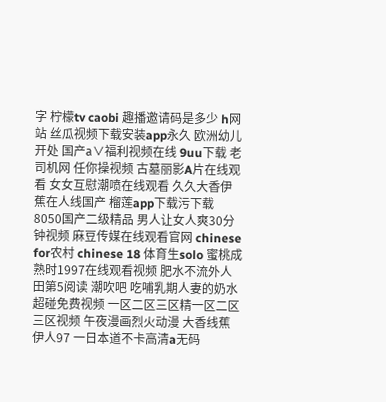字 柠檬tv caobi 趣播邀请码是多少 h网站 丝瓜视频下载安装app永久 欧洲幼儿开处 国产а∨福利视频在线 9uu下载 老司机网 任你操视频 古墓丽影A片在线观看 女女互慰潮喷在线观看 久久大香伊蕉在人线国产 榴莲app下载污下载 8050国产二级精品 男人让女人爽30分钟视频 麻豆传媒在线观看官网 chinese for农村 chinese 18 体育生solo 蜜桃成熟时1997在线观看视频 肥水不流外人田第5阅读 潮吹吧 吃哺乳期人妻的奶水 超碰免费视频 一区二区三区精一区二区三区视频 午夜漫画烈火动漫 大香线蕉伊人97 一日本道不卡高清a无码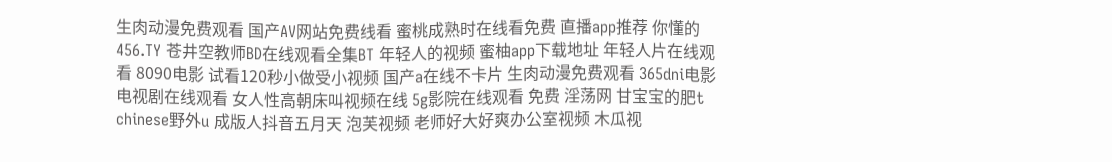生肉动漫免费观看 国产AV网站免费线看 蜜桃成熟时在线看免费 直播app推荐 你懂的 456.TY 苍井空教师BD在线观看全集BT 年轻人的视频 蜜柚app下载地址 年轻人片在线观看 8090电影 试看120秒小做受小视频 国产a在线不卡片 生肉动漫免费观看 365dni电影电视剧在线观看 女人性高朝床叫视频在线 5g影院在线观看 免费 淫荡网 甘宝宝的肥t chinese野外u 成版人抖音五月天 泡芙视频 老师好大好爽办公室视频 木瓜视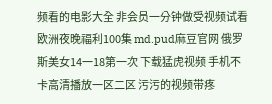频看的电影大全 非会员一分钟做受视频试看 欧洲夜晚福利100集 md.pud麻豆官网 俄罗斯美女14一18第一次 下载猛虎视频 手机不卡高清播放一区二区 污污的视频带疼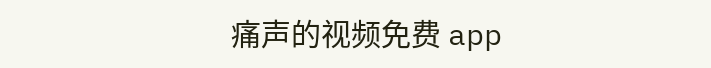痛声的视频免费 app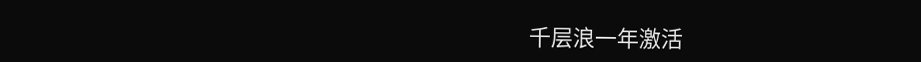千层浪一年激活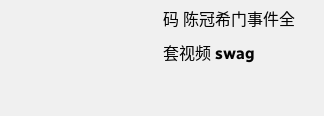码 陈冠希门事件全套视频 swag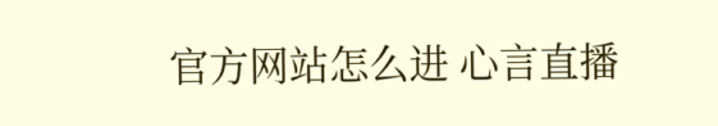官方网站怎么进 心言直播